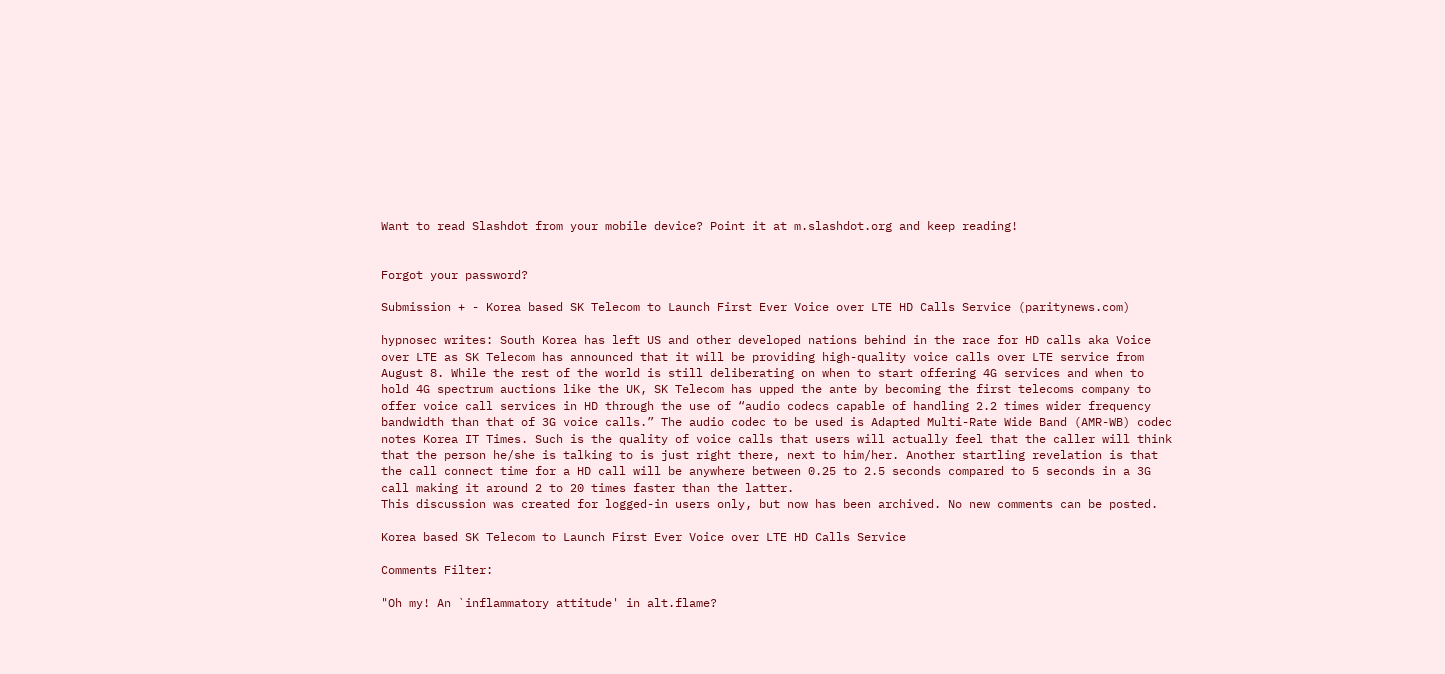Want to read Slashdot from your mobile device? Point it at m.slashdot.org and keep reading!


Forgot your password?

Submission + - Korea based SK Telecom to Launch First Ever Voice over LTE HD Calls Service (paritynews.com)

hypnosec writes: South Korea has left US and other developed nations behind in the race for HD calls aka Voice over LTE as SK Telecom has announced that it will be providing high-quality voice calls over LTE service from August 8. While the rest of the world is still deliberating on when to start offering 4G services and when to hold 4G spectrum auctions like the UK, SK Telecom has upped the ante by becoming the first telecoms company to offer voice call services in HD through the use of “audio codecs capable of handling 2.2 times wider frequency bandwidth than that of 3G voice calls.” The audio codec to be used is Adapted Multi-Rate Wide Band (AMR-WB) codec notes Korea IT Times. Such is the quality of voice calls that users will actually feel that the caller will think that the person he/she is talking to is just right there, next to him/her. Another startling revelation is that the call connect time for a HD call will be anywhere between 0.25 to 2.5 seconds compared to 5 seconds in a 3G call making it around 2 to 20 times faster than the latter.
This discussion was created for logged-in users only, but now has been archived. No new comments can be posted.

Korea based SK Telecom to Launch First Ever Voice over LTE HD Calls Service

Comments Filter:

"Oh my! An `inflammatory attitude' in alt.flame?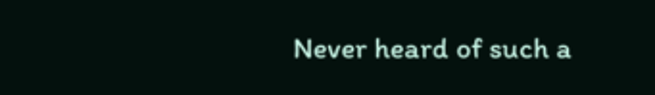Never heard of such a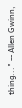thing..." -- Allen Gwinn,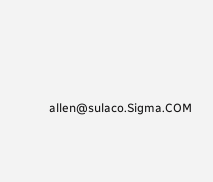allen@sulaco.Sigma.COM